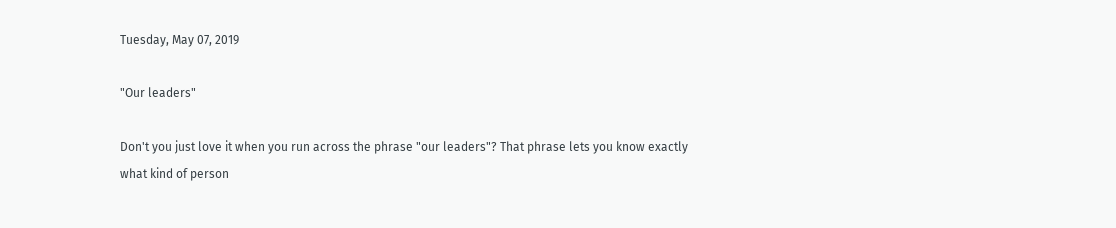Tuesday, May 07, 2019

"Our leaders"

Don't you just love it when you run across the phrase "our leaders"? That phrase lets you know exactly what kind of person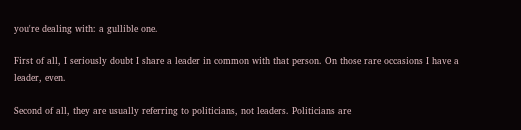you're dealing with: a gullible one.

First of all, I seriously doubt I share a leader in common with that person. On those rare occasions I have a leader, even.

Second of all, they are usually referring to politicians, not leaders. Politicians are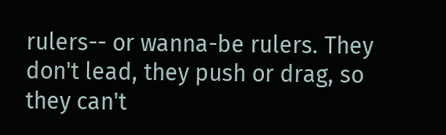rulers-- or wanna-be rulers. They don't lead, they push or drag, so they can't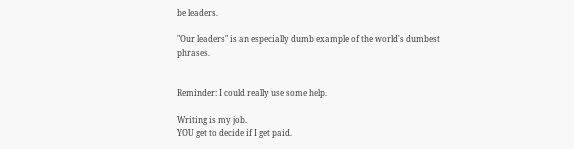be leaders.

"Our leaders" is an especially dumb example of the world's dumbest phrases.


Reminder: I could really use some help.

Writing is my job.
YOU get to decide if I get paid.